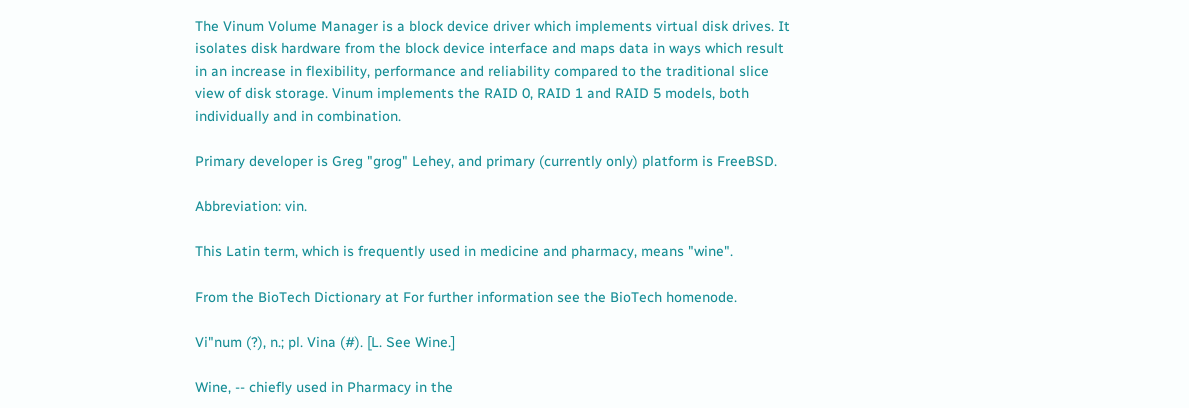The Vinum Volume Manager is a block device driver which implements virtual disk drives. It isolates disk hardware from the block device interface and maps data in ways which result in an increase in flexibility, performance and reliability compared to the traditional slice view of disk storage. Vinum implements the RAID 0, RAID 1 and RAID 5 models, both individually and in combination.

Primary developer is Greg "grog" Lehey, and primary (currently only) platform is FreeBSD.

Abbreviation: vin.

This Latin term, which is frequently used in medicine and pharmacy, means "wine".

From the BioTech Dictionary at For further information see the BioTech homenode.

Vi"num (?), n.; pl. Vina (#). [L. See Wine.]

Wine, -- chiefly used in Pharmacy in the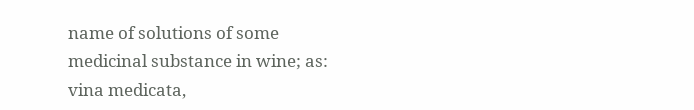name of solutions of some medicinal substance in wine; as: vina medicata,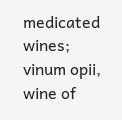medicated wines; vinum opii, wine of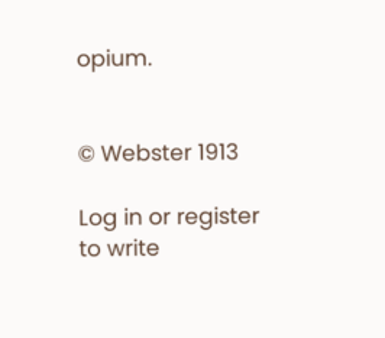opium.


© Webster 1913

Log in or register to write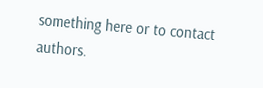something here or to contact authors.